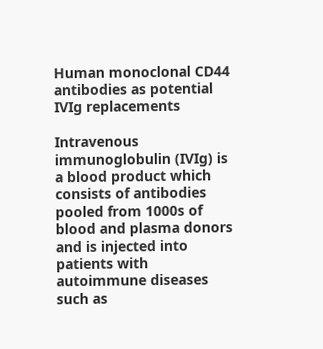Human monoclonal CD44 antibodies as potential IVIg replacements

Intravenous immunoglobulin (IVIg) is a blood product which consists of antibodies pooled from 1000s of blood and plasma donors and is injected into patients with autoimmune diseases such as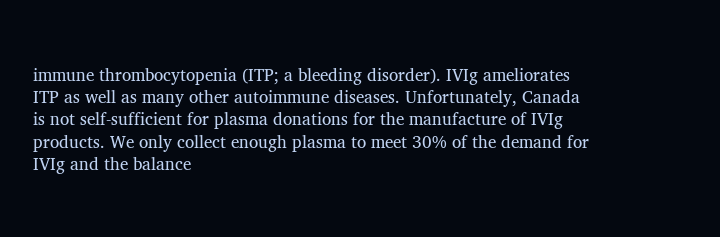immune thrombocytopenia (ITP; a bleeding disorder). IVIg ameliorates ITP as well as many other autoimmune diseases. Unfortunately, Canada is not self-sufficient for plasma donations for the manufacture of IVIg products. We only collect enough plasma to meet 30% of the demand for IVIg and the balance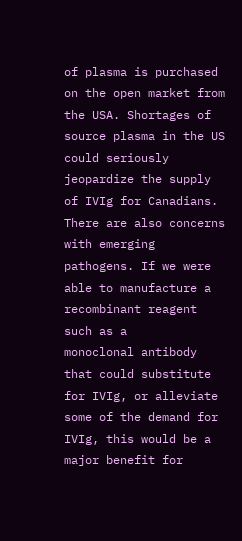of plasma is purchased on the open market from the USA. Shortages of source plasma in the US could seriously jeopardize the supply of IVIg for Canadians. There are also concerns with emerging pathogens. If we were able to manufacture a recombinant reagent such as a
monoclonal antibody that could substitute for IVIg, or alleviate some of the demand for IVIg, this would be a major benefit for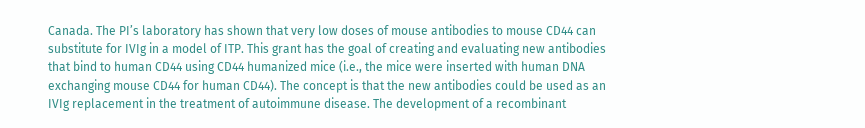Canada. The PI’s laboratory has shown that very low doses of mouse antibodies to mouse CD44 can substitute for IVIg in a model of ITP. This grant has the goal of creating and evaluating new antibodies that bind to human CD44 using CD44 humanized mice (i.e., the mice were inserted with human DNA exchanging mouse CD44 for human CD44). The concept is that the new antibodies could be used as an IVIg replacement in the treatment of autoimmune disease. The development of a recombinant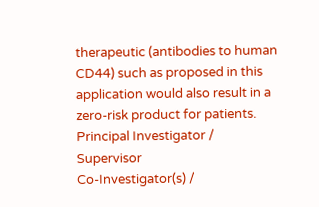therapeutic (antibodies to human CD44) such as proposed in this application would also result in a zero-risk product for patients.
Principal Investigator / Supervisor
Co-Investigator(s) /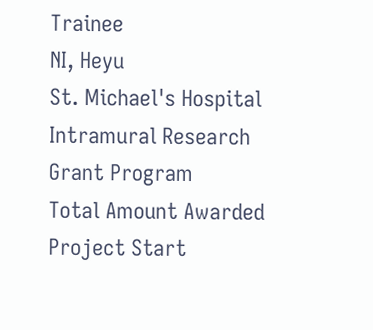Trainee
NI, Heyu
St. Michael's Hospital
Intramural Research Grant Program
Total Amount Awarded
Project Start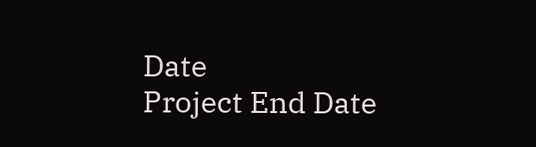Date
Project End Date